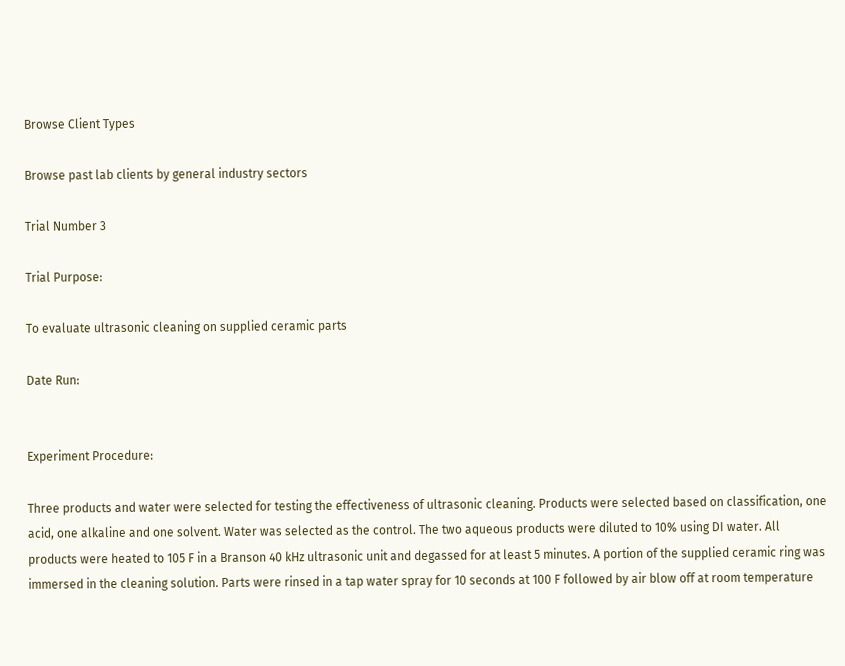Browse Client Types

Browse past lab clients by general industry sectors

Trial Number 3

Trial Purpose:

To evaluate ultrasonic cleaning on supplied ceramic parts

Date Run:


Experiment Procedure:

Three products and water were selected for testing the effectiveness of ultrasonic cleaning. Products were selected based on classification, one acid, one alkaline and one solvent. Water was selected as the control. The two aqueous products were diluted to 10% using DI water. All products were heated to 105 F in a Branson 40 kHz ultrasonic unit and degassed for at least 5 minutes. A portion of the supplied ceramic ring was immersed in the cleaning solution. Parts were rinsed in a tap water spray for 10 seconds at 100 F followed by air blow off at room temperature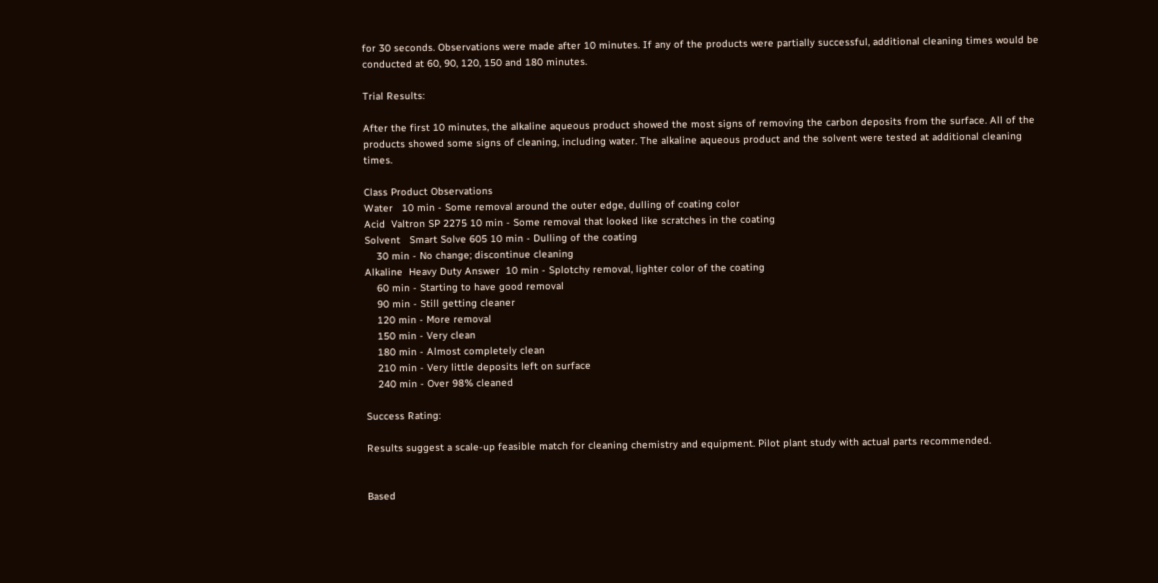for 30 seconds. Observations were made after 10 minutes. If any of the products were partially successful, additional cleaning times would be conducted at 60, 90, 120, 150 and 180 minutes.

Trial Results:

After the first 10 minutes, the alkaline aqueous product showed the most signs of removing the carbon deposits from the surface. All of the products showed some signs of cleaning, including water. The alkaline aqueous product and the solvent were tested at additional cleaning times.

Class Product Observations
Water   10 min - Some removal around the outer edge, dulling of coating color
Acid  Valtron SP 2275 10 min - Some removal that looked like scratches in the coating
Solvent   Smart Solve 605 10 min - Dulling of the coating
    30 min - No change; discontinue cleaning
Alkaline  Heavy Duty Answer  10 min - Splotchy removal, lighter color of the coating
    60 min - Starting to have good removal
    90 min - Still getting cleaner
    120 min - More removal
    150 min - Very clean
    180 min - Almost completely clean
    210 min - Very little deposits left on surface
    240 min - Over 98% cleaned

Success Rating:

Results suggest a scale-up feasible match for cleaning chemistry and equipment. Pilot plant study with actual parts recommended.


Based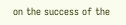on the success of the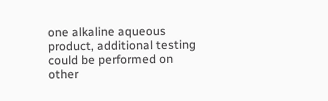one alkaline aqueous product, additional testing could be performed on other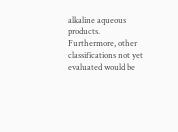alkaline aqueous products. Furthermore, other classifications not yet evaluated would be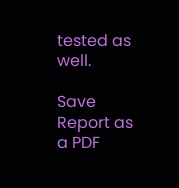tested as well.

Save Report as a PDF